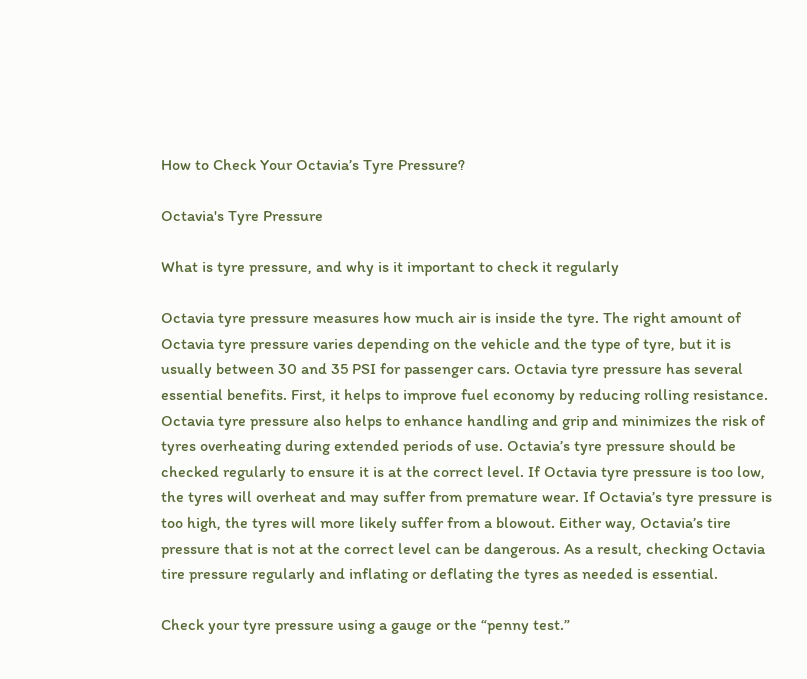How to Check Your Octavia’s Tyre Pressure?

Octavia's Tyre Pressure

What is tyre pressure, and why is it important to check it regularly

Octavia tyre pressure measures how much air is inside the tyre. The right amount of Octavia tyre pressure varies depending on the vehicle and the type of tyre, but it is usually between 30 and 35 PSI for passenger cars. Octavia tyre pressure has several essential benefits. First, it helps to improve fuel economy by reducing rolling resistance. Octavia tyre pressure also helps to enhance handling and grip and minimizes the risk of tyres overheating during extended periods of use. Octavia’s tyre pressure should be checked regularly to ensure it is at the correct level. If Octavia tyre pressure is too low, the tyres will overheat and may suffer from premature wear. If Octavia’s tyre pressure is too high, the tyres will more likely suffer from a blowout. Either way, Octavia’s tire pressure that is not at the correct level can be dangerous. As a result, checking Octavia tire pressure regularly and inflating or deflating the tyres as needed is essential.

Check your tyre pressure using a gauge or the “penny test.”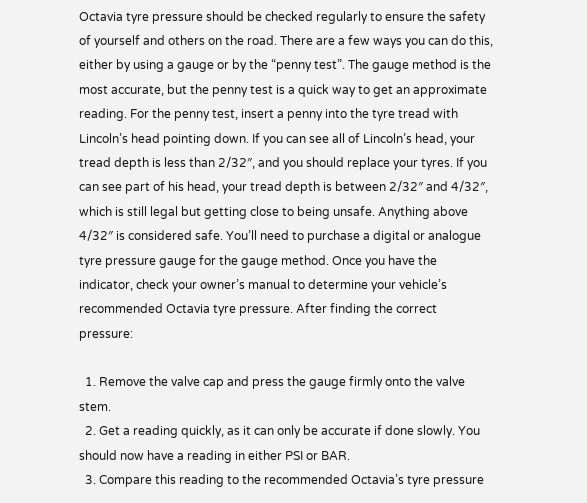Octavia tyre pressure should be checked regularly to ensure the safety of yourself and others on the road. There are a few ways you can do this, either by using a gauge or by the “penny test”. The gauge method is the most accurate, but the penny test is a quick way to get an approximate reading. For the penny test, insert a penny into the tyre tread with Lincoln’s head pointing down. If you can see all of Lincoln’s head, your tread depth is less than 2/32″, and you should replace your tyres. If you can see part of his head, your tread depth is between 2/32″ and 4/32″, which is still legal but getting close to being unsafe. Anything above 4/32″ is considered safe. You’ll need to purchase a digital or analogue tyre pressure gauge for the gauge method. Once you have the indicator, check your owner’s manual to determine your vehicle’s recommended Octavia tyre pressure. After finding the correct pressure:

  1. Remove the valve cap and press the gauge firmly onto the valve stem.
  2. Get a reading quickly, as it can only be accurate if done slowly. You should now have a reading in either PSI or BAR.
  3. Compare this reading to the recommended Octavia’s tyre pressure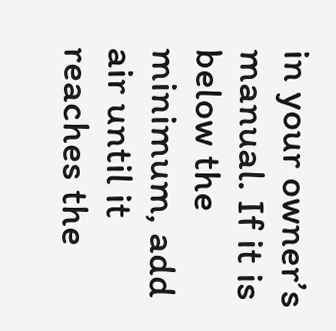in your owner’s manual. If it is below the minimum, add air until it reaches the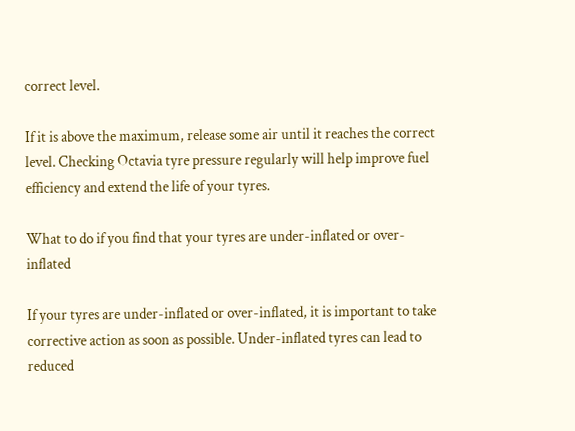correct level.

If it is above the maximum, release some air until it reaches the correct level. Checking Octavia tyre pressure regularly will help improve fuel efficiency and extend the life of your tyres.

What to do if you find that your tyres are under-inflated or over-inflated

If your tyres are under-inflated or over-inflated, it is important to take corrective action as soon as possible. Under-inflated tyres can lead to reduced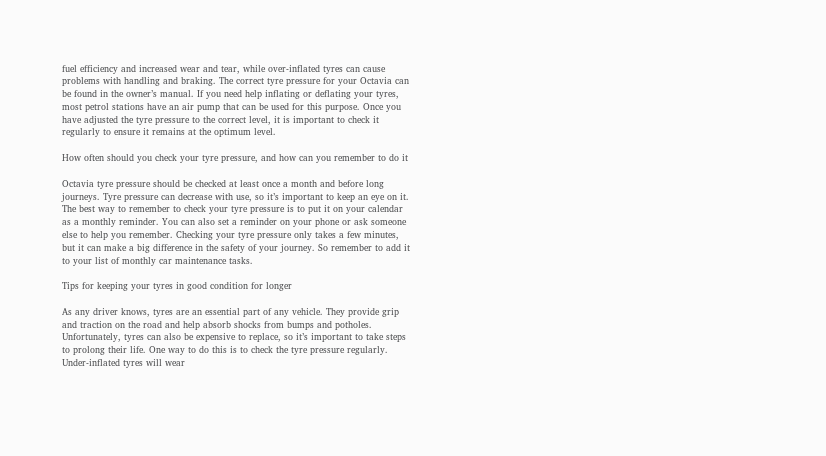fuel efficiency and increased wear and tear, while over-inflated tyres can cause problems with handling and braking. The correct tyre pressure for your Octavia can be found in the owner’s manual. If you need help inflating or deflating your tyres, most petrol stations have an air pump that can be used for this purpose. Once you have adjusted the tyre pressure to the correct level, it is important to check it regularly to ensure it remains at the optimum level.

How often should you check your tyre pressure, and how can you remember to do it

Octavia tyre pressure should be checked at least once a month and before long journeys. Tyre pressure can decrease with use, so it’s important to keep an eye on it. The best way to remember to check your tyre pressure is to put it on your calendar as a monthly reminder. You can also set a reminder on your phone or ask someone else to help you remember. Checking your tyre pressure only takes a few minutes, but it can make a big difference in the safety of your journey. So remember to add it to your list of monthly car maintenance tasks.

Tips for keeping your tyres in good condition for longer

As any driver knows, tyres are an essential part of any vehicle. They provide grip and traction on the road and help absorb shocks from bumps and potholes. Unfortunately, tyres can also be expensive to replace, so it’s important to take steps to prolong their life. One way to do this is to check the tyre pressure regularly. Under-inflated tyres will wear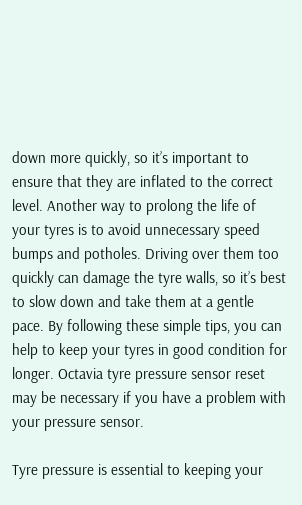down more quickly, so it’s important to ensure that they are inflated to the correct level. Another way to prolong the life of your tyres is to avoid unnecessary speed bumps and potholes. Driving over them too quickly can damage the tyre walls, so it’s best to slow down and take them at a gentle pace. By following these simple tips, you can help to keep your tyres in good condition for longer. Octavia tyre pressure sensor reset may be necessary if you have a problem with your pressure sensor.

Tyre pressure is essential to keeping your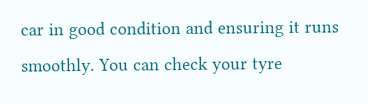car in good condition and ensuring it runs smoothly. You can check your tyre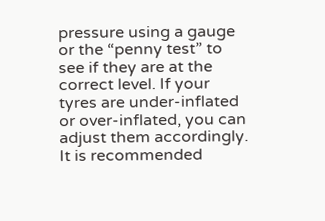pressure using a gauge or the “penny test” to see if they are at the correct level. If your tyres are under-inflated or over-inflated, you can adjust them accordingly. It is recommended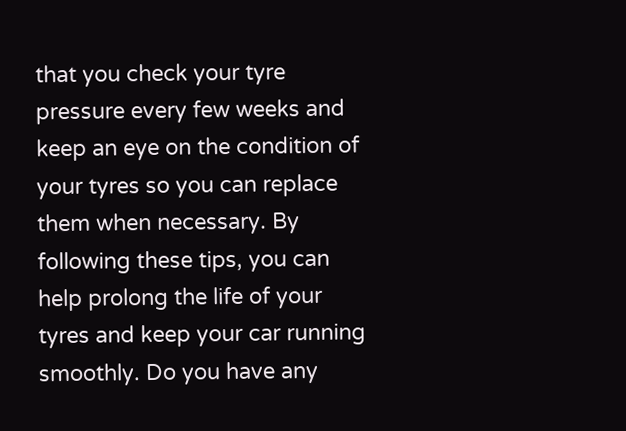that you check your tyre pressure every few weeks and keep an eye on the condition of your tyres so you can replace them when necessary. By following these tips, you can help prolong the life of your tyres and keep your car running smoothly. Do you have any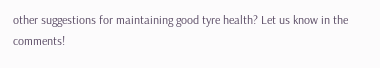other suggestions for maintaining good tyre health? Let us know in the comments!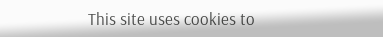This site uses cookies to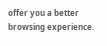offer you a better browsing experience.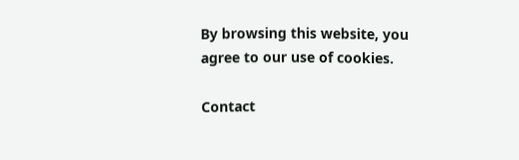By browsing this website, you agree to our use of cookies.

Contact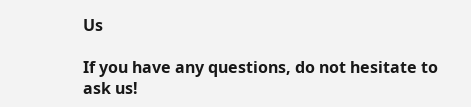Us

If you have any questions, do not hesitate to ask us!